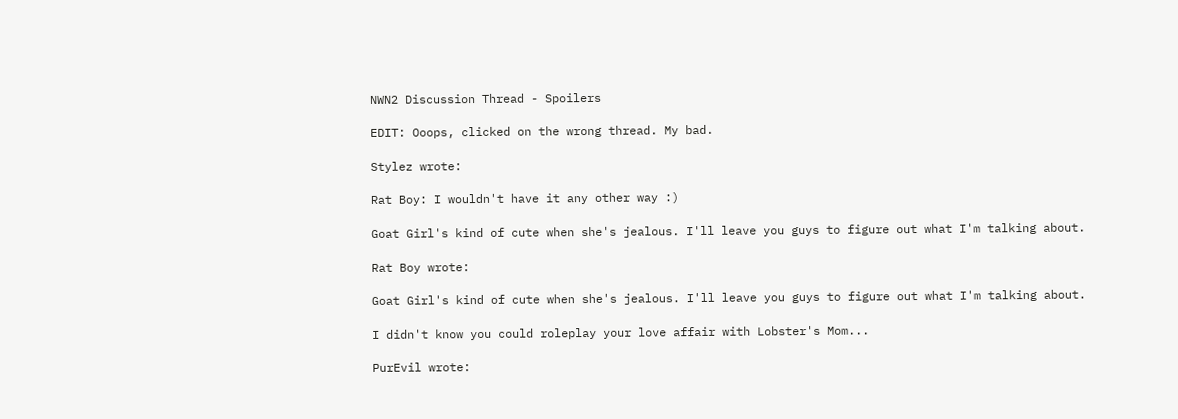NWN2 Discussion Thread - Spoilers

EDIT: Ooops, clicked on the wrong thread. My bad.

Stylez wrote:

Rat Boy: I wouldn't have it any other way :)

Goat Girl's kind of cute when she's jealous. I'll leave you guys to figure out what I'm talking about.

Rat Boy wrote:

Goat Girl's kind of cute when she's jealous. I'll leave you guys to figure out what I'm talking about.

I didn't know you could roleplay your love affair with Lobster's Mom...

PurEvil wrote: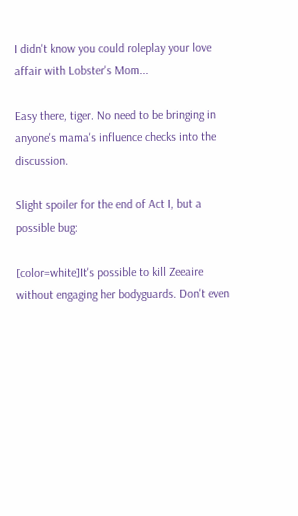I didn't know you could roleplay your love affair with Lobster's Mom...

Easy there, tiger. No need to be bringing in anyone's mama's influence checks into the discussion.

Slight spoiler for the end of Act I, but a possible bug:

[color=white]It's possible to kill Zeeaire without engaging her bodyguards. Don't even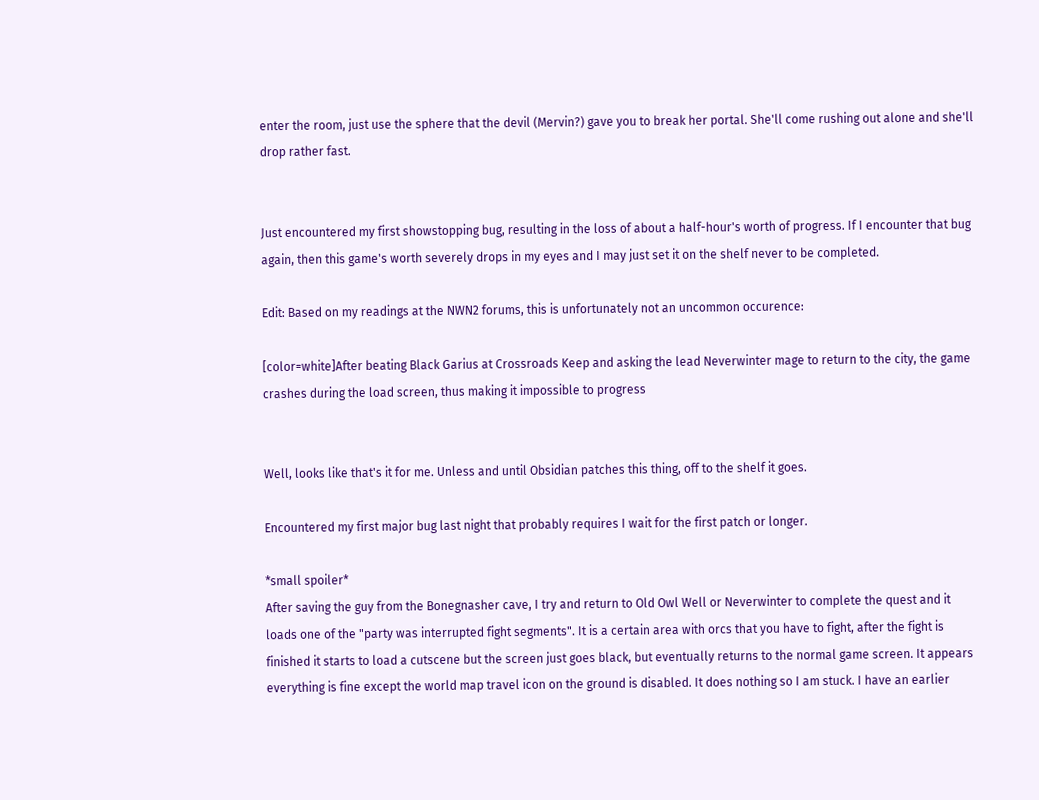enter the room, just use the sphere that the devil (Mervin?) gave you to break her portal. She'll come rushing out alone and she'll drop rather fast.


Just encountered my first showstopping bug, resulting in the loss of about a half-hour's worth of progress. If I encounter that bug again, then this game's worth severely drops in my eyes and I may just set it on the shelf never to be completed.

Edit: Based on my readings at the NWN2 forums, this is unfortunately not an uncommon occurence:

[color=white]After beating Black Garius at Crossroads Keep and asking the lead Neverwinter mage to return to the city, the game crashes during the load screen, thus making it impossible to progress


Well, looks like that's it for me. Unless and until Obsidian patches this thing, off to the shelf it goes.

Encountered my first major bug last night that probably requires I wait for the first patch or longer.

*small spoiler*
After saving the guy from the Bonegnasher cave, I try and return to Old Owl Well or Neverwinter to complete the quest and it loads one of the "party was interrupted fight segments". It is a certain area with orcs that you have to fight, after the fight is finished it starts to load a cutscene but the screen just goes black, but eventually returns to the normal game screen. It appears everything is fine except the world map travel icon on the ground is disabled. It does nothing so I am stuck. I have an earlier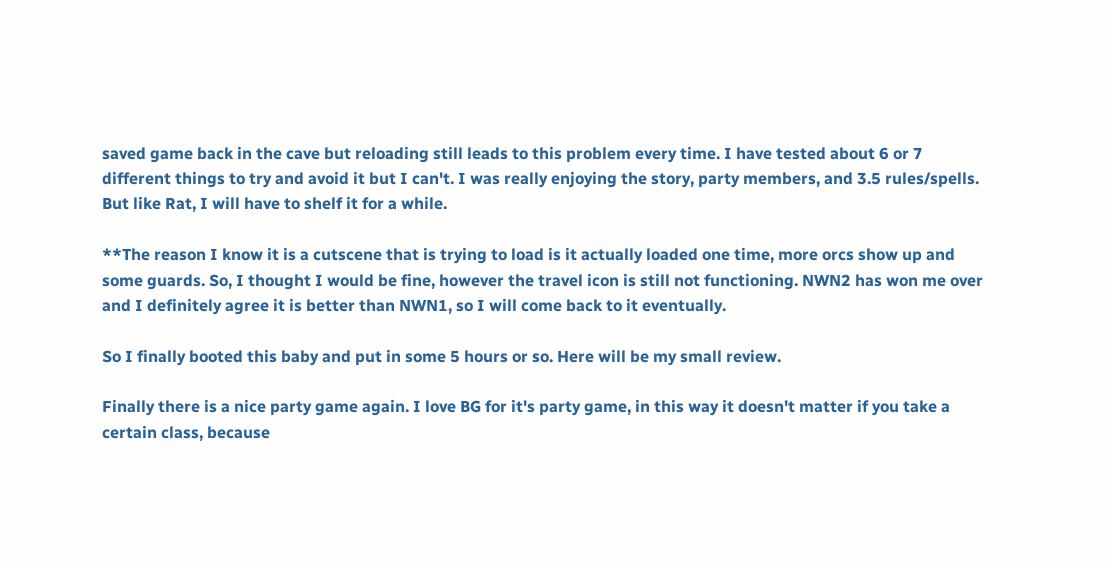saved game back in the cave but reloading still leads to this problem every time. I have tested about 6 or 7 different things to try and avoid it but I can't. I was really enjoying the story, party members, and 3.5 rules/spells. But like Rat, I will have to shelf it for a while.

**The reason I know it is a cutscene that is trying to load is it actually loaded one time, more orcs show up and some guards. So, I thought I would be fine, however the travel icon is still not functioning. NWN2 has won me over and I definitely agree it is better than NWN1, so I will come back to it eventually.

So I finally booted this baby and put in some 5 hours or so. Here will be my small review.

Finally there is a nice party game again. I love BG for it's party game, in this way it doesn't matter if you take a certain class, because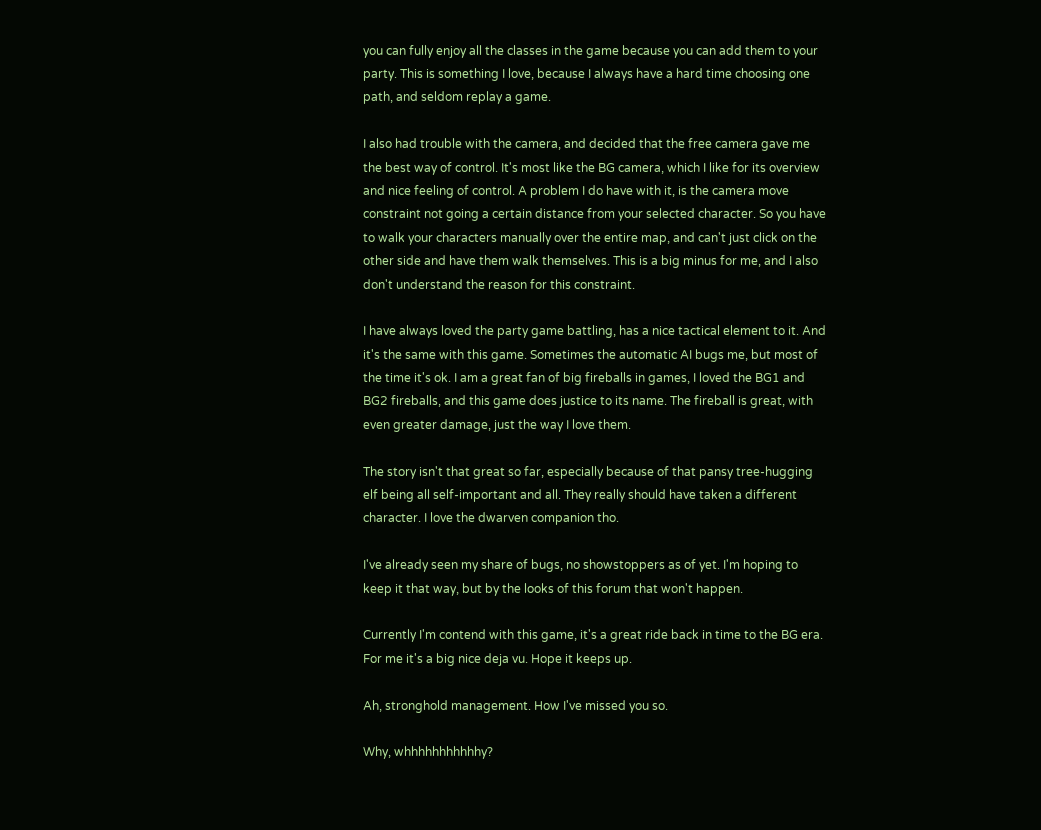you can fully enjoy all the classes in the game because you can add them to your party. This is something I love, because I always have a hard time choosing one path, and seldom replay a game.

I also had trouble with the camera, and decided that the free camera gave me the best way of control. It's most like the BG camera, which I like for its overview and nice feeling of control. A problem I do have with it, is the camera move constraint not going a certain distance from your selected character. So you have to walk your characters manually over the entire map, and can't just click on the other side and have them walk themselves. This is a big minus for me, and I also don't understand the reason for this constraint.

I have always loved the party game battling, has a nice tactical element to it. And it's the same with this game. Sometimes the automatic AI bugs me, but most of the time it's ok. I am a great fan of big fireballs in games, I loved the BG1 and BG2 fireballs, and this game does justice to its name. The fireball is great, with even greater damage, just the way I love them.

The story isn't that great so far, especially because of that pansy tree-hugging elf being all self-important and all. They really should have taken a different character. I love the dwarven companion tho.

I've already seen my share of bugs, no showstoppers as of yet. I'm hoping to keep it that way, but by the looks of this forum that won't happen.

Currently I'm contend with this game, it's a great ride back in time to the BG era. For me it's a big nice deja vu. Hope it keeps up.

Ah, stronghold management. How I've missed you so.

Why, whhhhhhhhhhhy?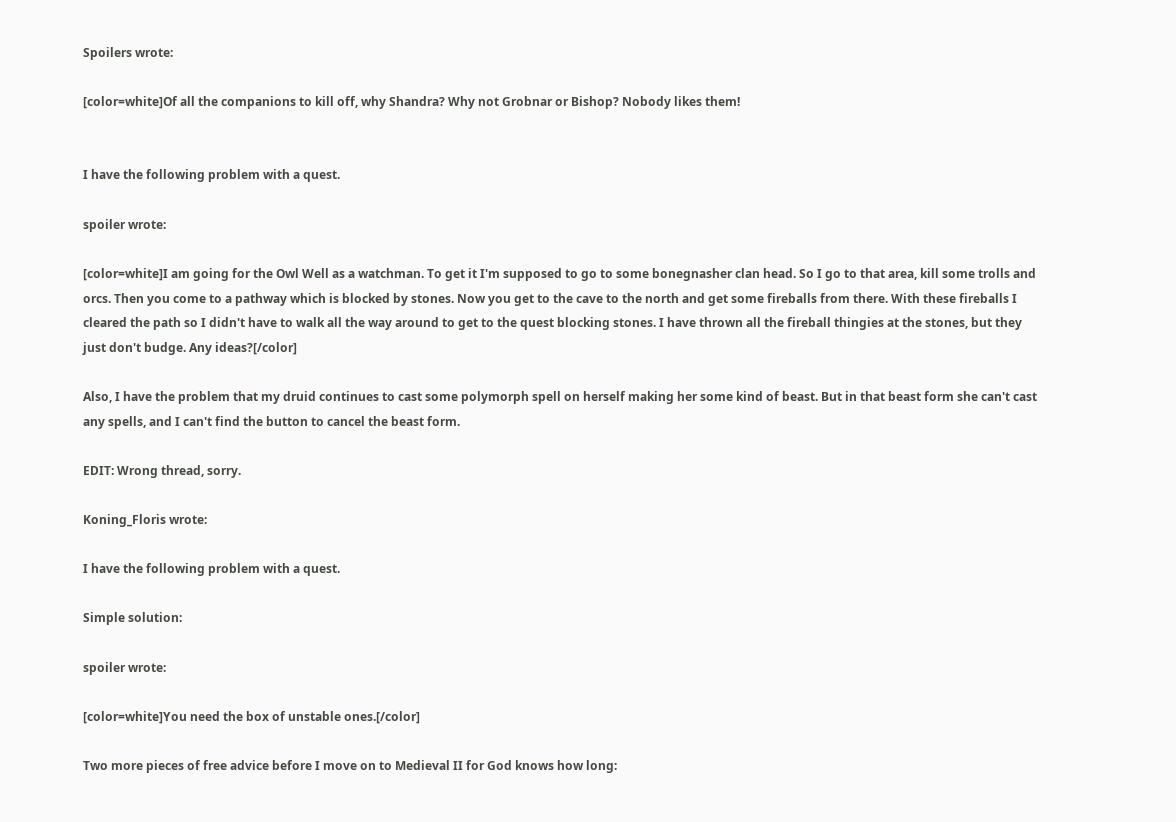Spoilers wrote:

[color=white]Of all the companions to kill off, why Shandra? Why not Grobnar or Bishop? Nobody likes them!


I have the following problem with a quest.

spoiler wrote:

[color=white]I am going for the Owl Well as a watchman. To get it I'm supposed to go to some bonegnasher clan head. So I go to that area, kill some trolls and orcs. Then you come to a pathway which is blocked by stones. Now you get to the cave to the north and get some fireballs from there. With these fireballs I cleared the path so I didn't have to walk all the way around to get to the quest blocking stones. I have thrown all the fireball thingies at the stones, but they just don't budge. Any ideas?[/color]

Also, I have the problem that my druid continues to cast some polymorph spell on herself making her some kind of beast. But in that beast form she can't cast any spells, and I can't find the button to cancel the beast form.

EDIT: Wrong thread, sorry.

Koning_Floris wrote:

I have the following problem with a quest.

Simple solution:

spoiler wrote:

[color=white]You need the box of unstable ones.[/color]

Two more pieces of free advice before I move on to Medieval II for God knows how long: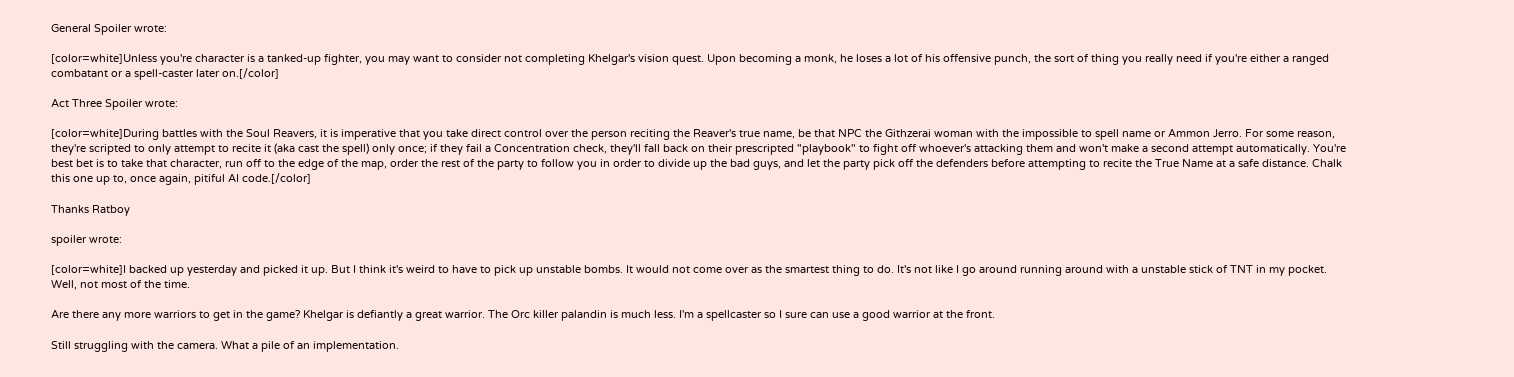General Spoiler wrote:

[color=white]Unless you're character is a tanked-up fighter, you may want to consider not completing Khelgar's vision quest. Upon becoming a monk, he loses a lot of his offensive punch, the sort of thing you really need if you're either a ranged combatant or a spell-caster later on.[/color]

Act Three Spoiler wrote:

[color=white]During battles with the Soul Reavers, it is imperative that you take direct control over the person reciting the Reaver's true name, be that NPC the Githzerai woman with the impossible to spell name or Ammon Jerro. For some reason, they're scripted to only attempt to recite it (aka cast the spell) only once; if they fail a Concentration check, they'll fall back on their prescripted "playbook" to fight off whoever's attacking them and won't make a second attempt automatically. You're best bet is to take that character, run off to the edge of the map, order the rest of the party to follow you in order to divide up the bad guys, and let the party pick off the defenders before attempting to recite the True Name at a safe distance. Chalk this one up to, once again, pitiful AI code.[/color]

Thanks Ratboy

spoiler wrote:

[color=white]I backed up yesterday and picked it up. But I think it's weird to have to pick up unstable bombs. It would not come over as the smartest thing to do. It's not like I go around running around with a unstable stick of TNT in my pocket. Well, not most of the time.

Are there any more warriors to get in the game? Khelgar is defiantly a great warrior. The Orc killer palandin is much less. I'm a spellcaster so I sure can use a good warrior at the front.

Still struggling with the camera. What a pile of an implementation.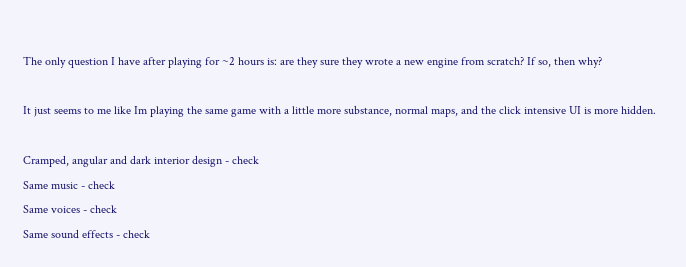The only question I have after playing for ~2 hours is: are they sure they wrote a new engine from scratch? If so, then why?

It just seems to me like Im playing the same game with a little more substance, normal maps, and the click intensive UI is more hidden.

Cramped, angular and dark interior design - check
Same music - check
Same voices - check
Same sound effects - check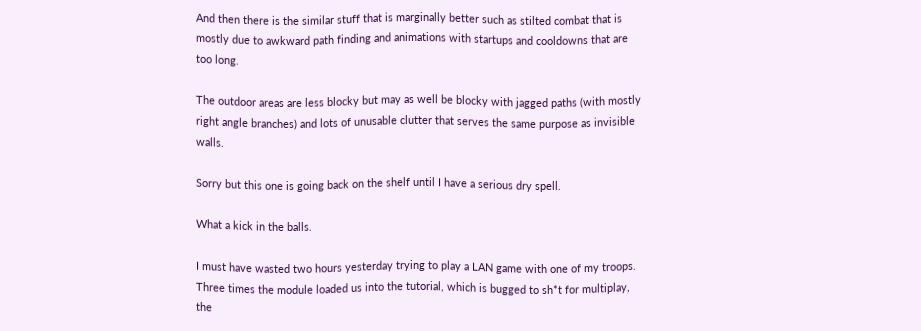And then there is the similar stuff that is marginally better such as stilted combat that is mostly due to awkward path finding and animations with startups and cooldowns that are too long.

The outdoor areas are less blocky but may as well be blocky with jagged paths (with mostly right angle branches) and lots of unusable clutter that serves the same purpose as invisible walls.

Sorry but this one is going back on the shelf until I have a serious dry spell.

What a kick in the balls.

I must have wasted two hours yesterday trying to play a LAN game with one of my troops. Three times the module loaded us into the tutorial, which is bugged to sh*t for multiplay, the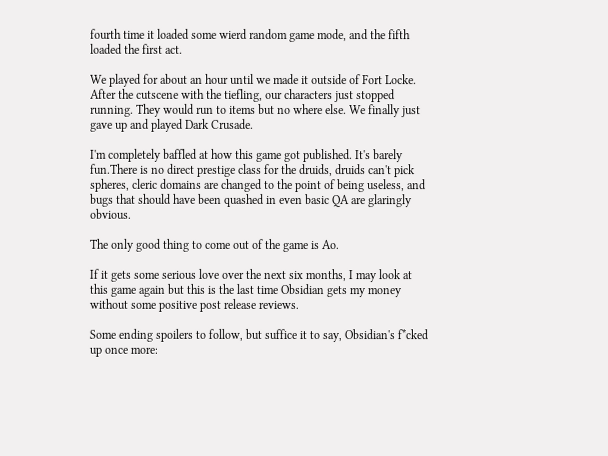fourth time it loaded some wierd random game mode, and the fifth loaded the first act.

We played for about an hour until we made it outside of Fort Locke. After the cutscene with the tiefling, our characters just stopped running. They would run to items but no where else. We finally just gave up and played Dark Crusade.

I'm completely baffled at how this game got published. It's barely fun.There is no direct prestige class for the druids, druids can't pick spheres, cleric domains are changed to the point of being useless, and bugs that should have been quashed in even basic QA are glaringly obvious.

The only good thing to come out of the game is Ao.

If it gets some serious love over the next six months, I may look at this game again but this is the last time Obsidian gets my money without some positive post release reviews.

Some ending spoilers to follow, but suffice it to say, Obsidian's f*cked up once more: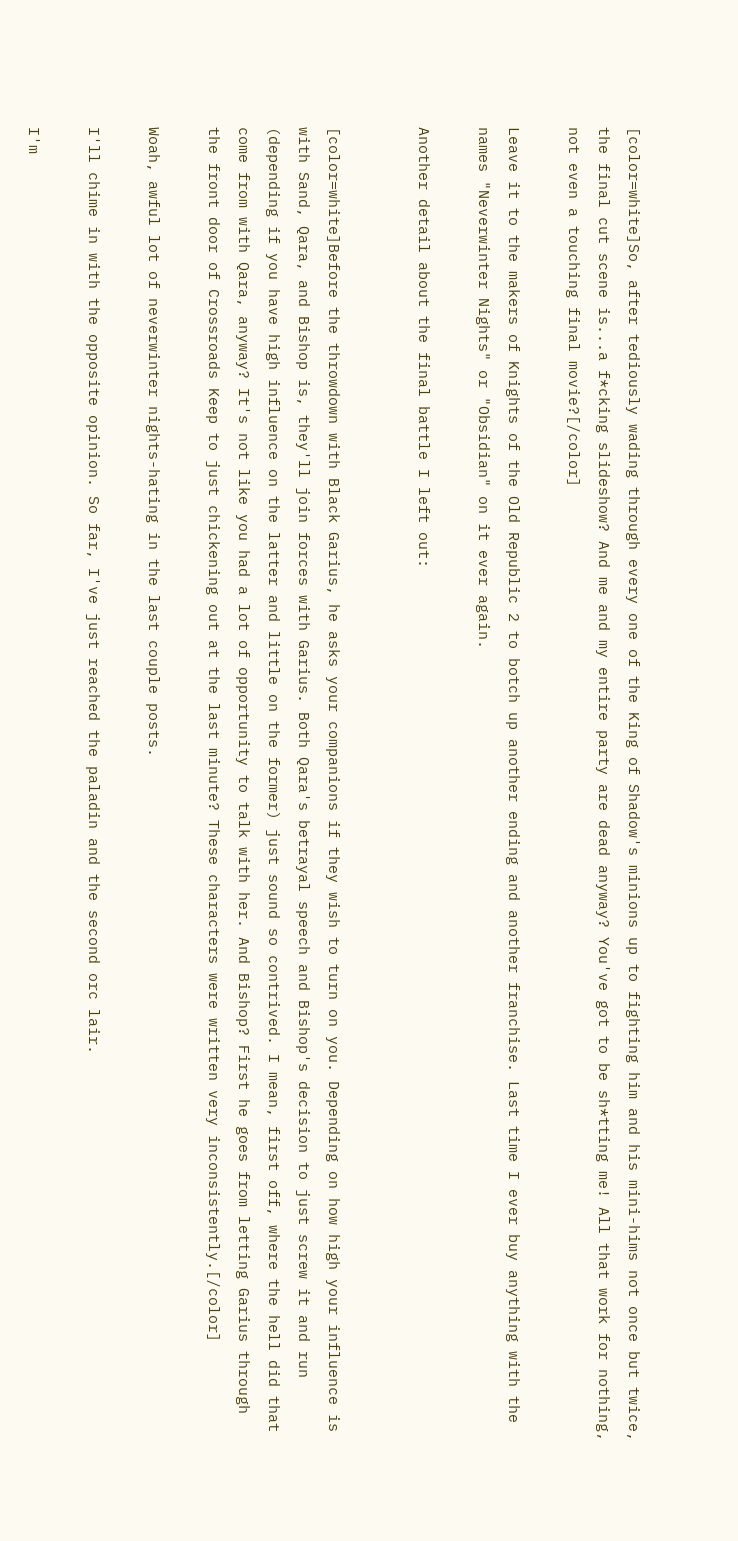[color=white]So, after tediously wading through every one of the King of Shadow's minions up to fighting him and his mini-hims not once but twice, the final cut scene is...a f*cking slideshow? And me and my entire party are dead anyway? You've got to be sh*tting me! All that work for nothing, not even a touching final movie?[/color]

Leave it to the makers of Knights of the Old Republic 2 to botch up another ending and another franchise. Last time I ever buy anything with the names "Neverwinter Nights" or "Obsidian" on it ever again.

Another detail about the final battle I left out:


[color=white]Before the throwdown with Black Garius, he asks your companions if they wish to turn on you. Depending on how high your influence is with Sand, Qara, and Bishop is, they'll join forces with Garius. Both Qara's betrayal speech and Bishop's decision to just screw it and run (depending if you have high influence on the latter and little on the former) just sound so contrived. I mean, first off, where the hell did that come from with Qara, anyway? It's not like you had a lot of opportunity to talk with her. And Bishop? First he goes from letting Garius through the front door of Crossroads Keep to just chickening out at the last minute? These characters were written very inconsistently.[/color]

Woah, awful lot of neverwinter nights-hating in the last couple posts.

I'll chime in with the opposite opinion. So far, I've just reached the paladin and the second orc lair.

I'm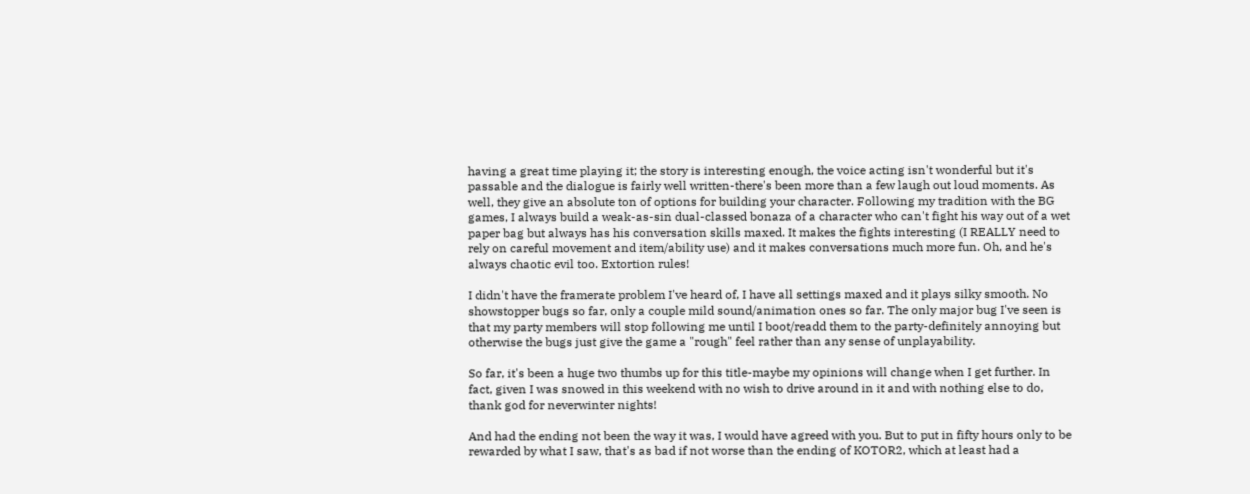having a great time playing it; the story is interesting enough, the voice acting isn't wonderful but it's passable and the dialogue is fairly well written-there's been more than a few laugh out loud moments. As well, they give an absolute ton of options for building your character. Following my tradition with the BG games, I always build a weak-as-sin dual-classed bonaza of a character who can't fight his way out of a wet paper bag but always has his conversation skills maxed. It makes the fights interesting (I REALLY need to rely on careful movement and item/ability use) and it makes conversations much more fun. Oh, and he's always chaotic evil too. Extortion rules!

I didn't have the framerate problem I've heard of, I have all settings maxed and it plays silky smooth. No showstopper bugs so far, only a couple mild sound/animation ones so far. The only major bug I've seen is that my party members will stop following me until I boot/readd them to the party-definitely annoying but otherwise the bugs just give the game a "rough" feel rather than any sense of unplayability.

So far, it's been a huge two thumbs up for this title-maybe my opinions will change when I get further. In fact, given I was snowed in this weekend with no wish to drive around in it and with nothing else to do, thank god for neverwinter nights!

And had the ending not been the way it was, I would have agreed with you. But to put in fifty hours only to be rewarded by what I saw, that's as bad if not worse than the ending of KOTOR2, which at least had a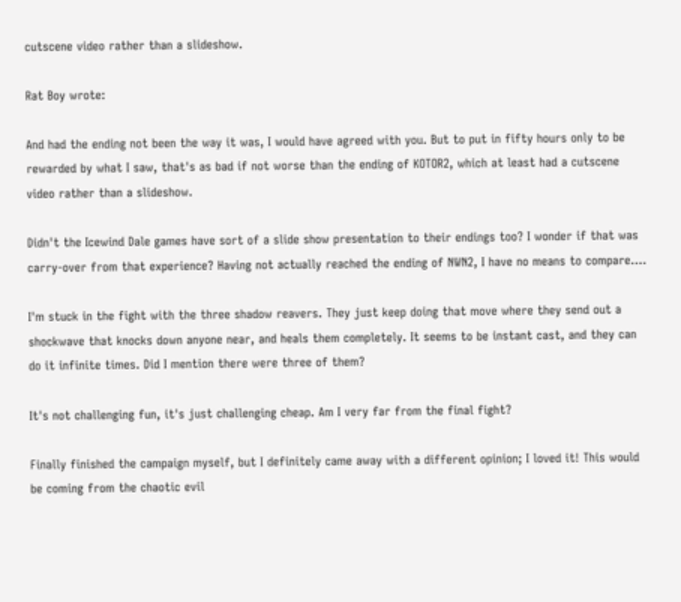cutscene video rather than a slideshow.

Rat Boy wrote:

And had the ending not been the way it was, I would have agreed with you. But to put in fifty hours only to be rewarded by what I saw, that's as bad if not worse than the ending of KOTOR2, which at least had a cutscene video rather than a slideshow.

Didn't the Icewind Dale games have sort of a slide show presentation to their endings too? I wonder if that was carry-over from that experience? Having not actually reached the ending of NWN2, I have no means to compare....

I'm stuck in the fight with the three shadow reavers. They just keep doing that move where they send out a shockwave that knocks down anyone near, and heals them completely. It seems to be instant cast, and they can do it infinite times. Did I mention there were three of them?

It's not challenging fun, it's just challenging cheap. Am I very far from the final fight?

Finally finished the campaign myself, but I definitely came away with a different opinion; I loved it! This would be coming from the chaotic evil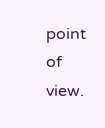point of view.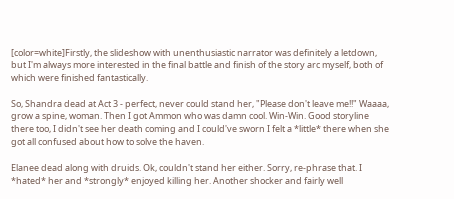[color=white]Firstly, the slideshow with unenthusiastic narrator was definitely a letdown, but I'm always more interested in the final battle and finish of the story arc myself, both of which were finished fantastically.

So, Shandra dead at Act 3 - perfect, never could stand her, "Please don't leave me!!" Waaaa, grow a spine, woman. Then I got Ammon who was damn cool. Win-Win. Good storyline there too, I didn't see her death coming and I could've sworn I felt a *little* there when she got all confused about how to solve the haven.

Elanee dead along with druids. Ok, couldn't stand her either. Sorry, re-phrase that. I *hated* her and *strongly* enjoyed killing her. Another shocker and fairly well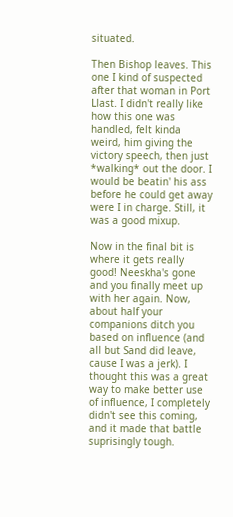situated.

Then Bishop leaves. This one I kind of suspected after that woman in Port Llast. I didn't really like how this one was handled, felt kinda weird, him giving the victory speech, then just *walking* out the door. I would be beatin' his ass before he could get away were I in charge. Still, it was a good mixup.

Now in the final bit is where it gets really good! Neeskha's gone and you finally meet up with her again. Now, about half your companions ditch you based on influence (and all but Sand did leave, cause I was a jerk). I thought this was a great way to make better use of influence, I completely didn't see this coming, and it made that battle suprisingly tough.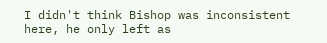I didn't think Bishop was inconsistent here, he only left as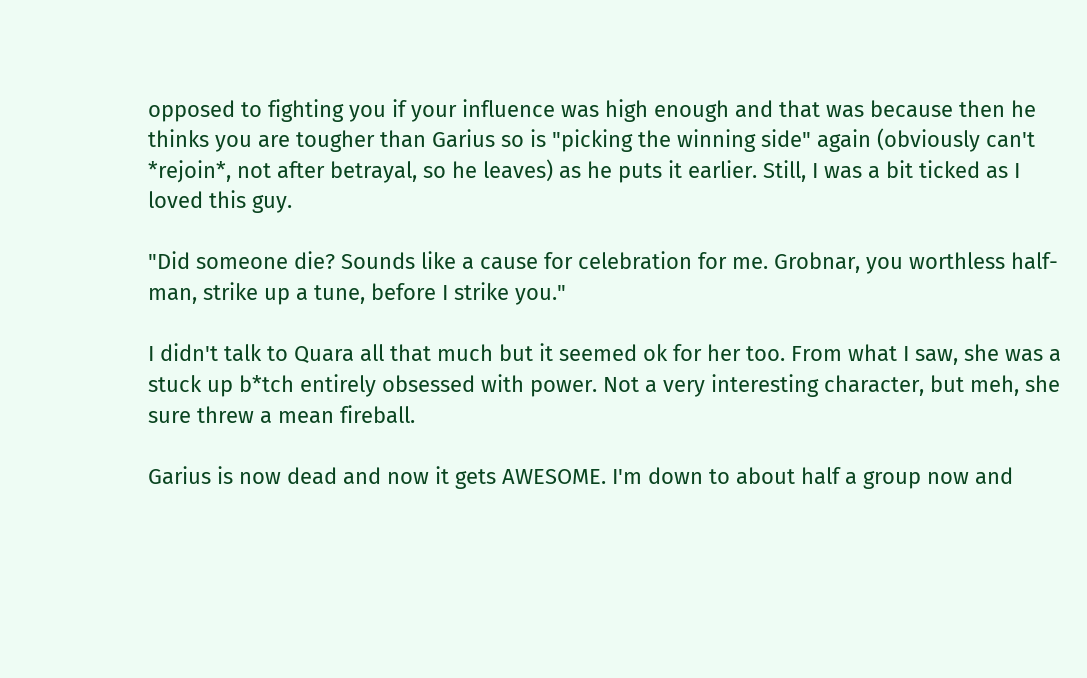opposed to fighting you if your influence was high enough and that was because then he thinks you are tougher than Garius so is "picking the winning side" again (obviously can't *rejoin*, not after betrayal, so he leaves) as he puts it earlier. Still, I was a bit ticked as I loved this guy.

"Did someone die? Sounds like a cause for celebration for me. Grobnar, you worthless half-man, strike up a tune, before I strike you."

I didn't talk to Quara all that much but it seemed ok for her too. From what I saw, she was a stuck up b*tch entirely obsessed with power. Not a very interesting character, but meh, she sure threw a mean fireball.

Garius is now dead and now it gets AWESOME. I'm down to about half a group now and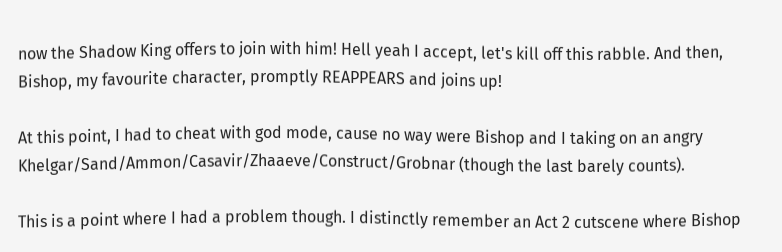now the Shadow King offers to join with him! Hell yeah I accept, let's kill off this rabble. And then, Bishop, my favourite character, promptly REAPPEARS and joins up!

At this point, I had to cheat with god mode, cause no way were Bishop and I taking on an angry Khelgar/Sand/Ammon/Casavir/Zhaaeve/Construct/Grobnar (though the last barely counts).

This is a point where I had a problem though. I distinctly remember an Act 2 cutscene where Bishop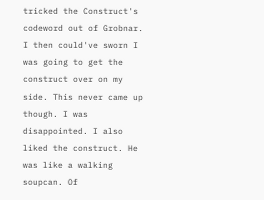tricked the Construct's codeword out of Grobnar. I then could've sworn I was going to get the construct over on my side. This never came up though. I was disappointed. I also liked the construct. He was like a walking soupcan. Of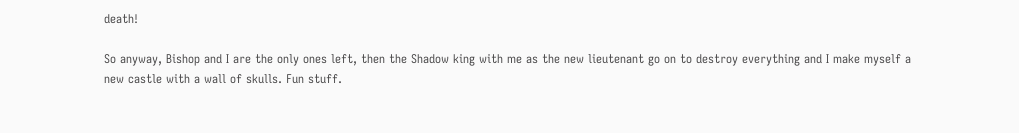death!

So anyway, Bishop and I are the only ones left, then the Shadow king with me as the new lieutenant go on to destroy everything and I make myself a new castle with a wall of skulls. Fun stuff.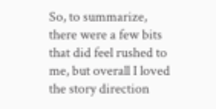So, to summarize, there were a few bits that did feel rushed to me, but overall I loved the story direction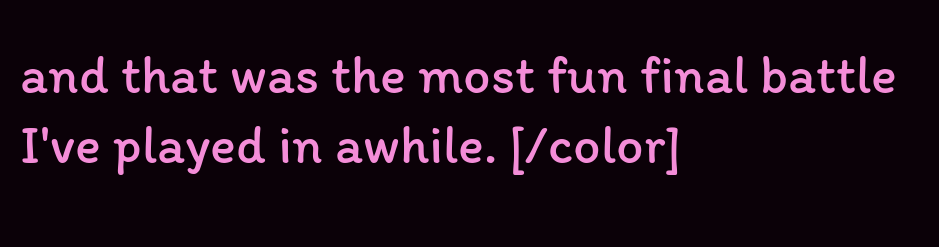and that was the most fun final battle I've played in awhile. [/color]